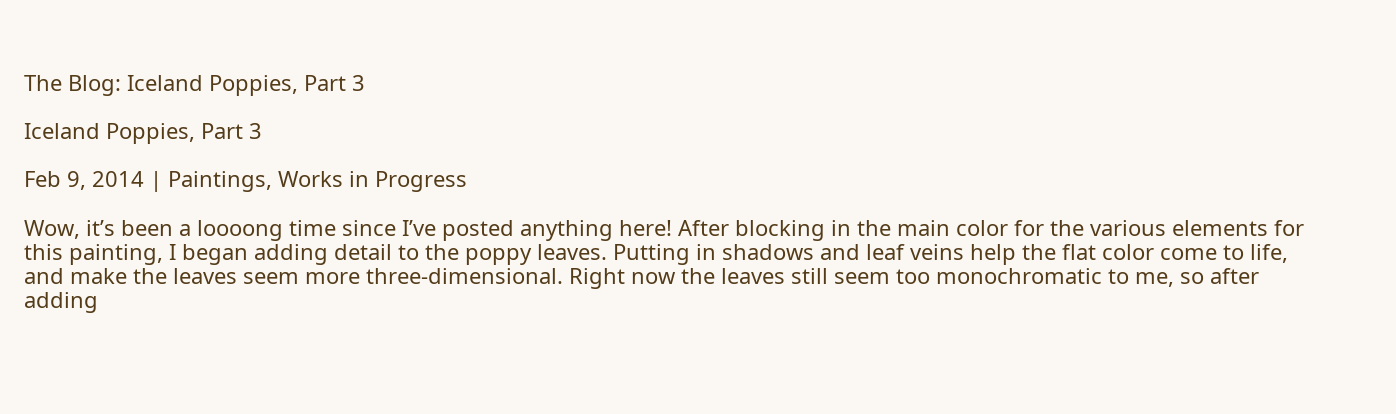The Blog: Iceland Poppies, Part 3

Iceland Poppies, Part 3

Feb 9, 2014 | Paintings, Works in Progress

Wow, it’s been a loooong time since I’ve posted anything here! After blocking in the main color for the various elements for this painting, I began adding detail to the poppy leaves. Putting in shadows and leaf veins help the flat color come to life, and make the leaves seem more three-dimensional. Right now the leaves still seem too monochromatic to me, so after adding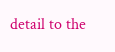detail to the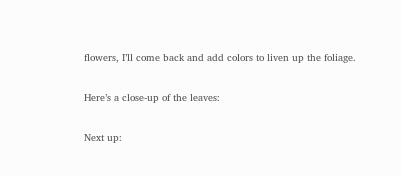flowers, I’ll come back and add colors to liven up the foliage.

Here’s a close-up of the leaves:

Next up: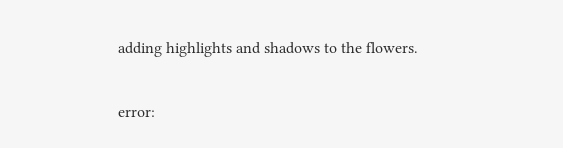adding highlights and shadows to the flowers.

error: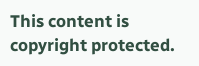This content is copyright protected.